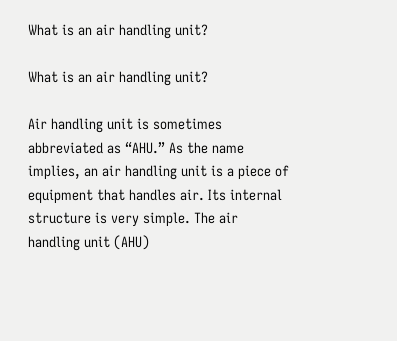What is an air handling unit?

What is an air handling unit?

Air handling unit is sometimes abbreviated as “AHU.” As the name implies, an air handling unit is a piece of equipment that handles air. Its internal structure is very simple. The air handling unit (AHU)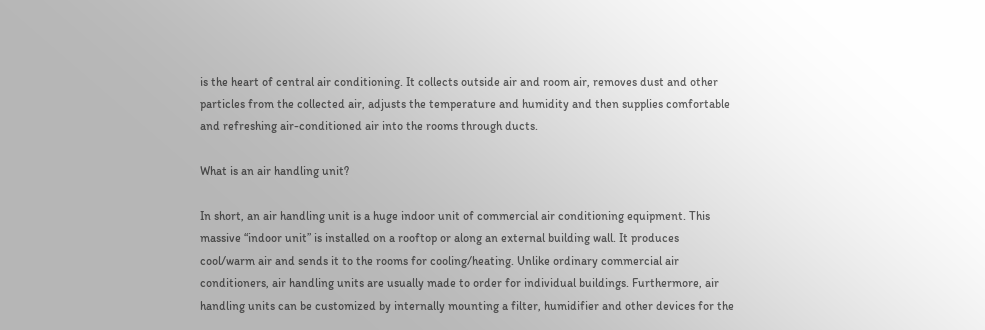is the heart of central air conditioning. It collects outside air and room air, removes dust and other particles from the collected air, adjusts the temperature and humidity and then supplies comfortable and refreshing air-conditioned air into the rooms through ducts.

What is an air handling unit?

In short, an air handling unit is a huge indoor unit of commercial air conditioning equipment. This massive “indoor unit” is installed on a rooftop or along an external building wall. It produces cool/warm air and sends it to the rooms for cooling/heating. Unlike ordinary commercial air conditioners, air handling units are usually made to order for individual buildings. Furthermore, air handling units can be customized by internally mounting a filter, humidifier and other devices for the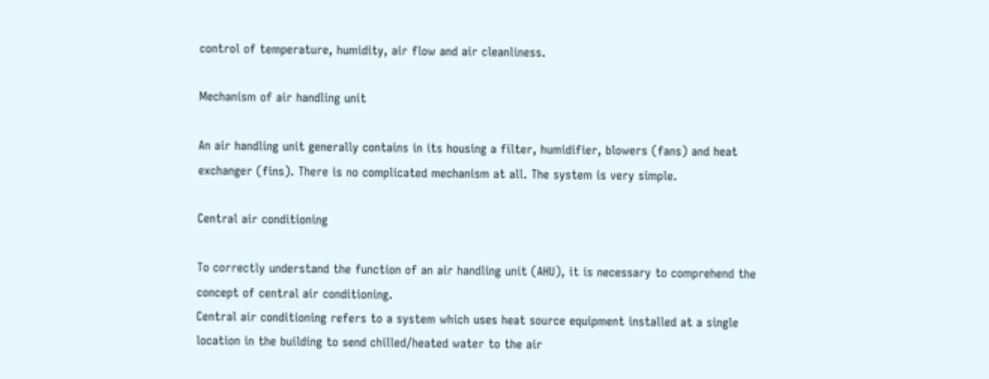control of temperature, humidity, air flow and air cleanliness.

Mechanism of air handling unit

An air handling unit generally contains in its housing a filter, humidifier, blowers (fans) and heat exchanger (fins). There is no complicated mechanism at all. The system is very simple.

Central air conditioning

To correctly understand the function of an air handling unit (AHU), it is necessary to comprehend the concept of central air conditioning.
Central air conditioning refers to a system which uses heat source equipment installed at a single location in the building to send chilled/heated water to the air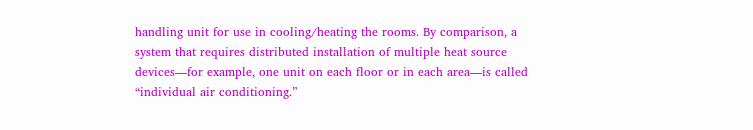handling unit for use in cooling/heating the rooms. By comparison, a system that requires distributed installation of multiple heat source devices—for example, one unit on each floor or in each area—is called “individual air conditioning.”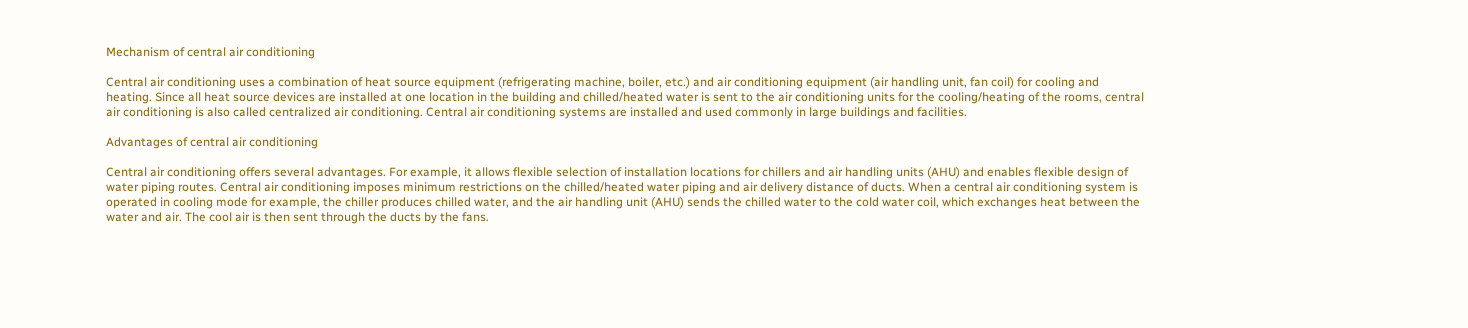Mechanism of central air conditioning

Central air conditioning uses a combination of heat source equipment (refrigerating machine, boiler, etc.) and air conditioning equipment (air handling unit, fan coil) for cooling and heating. Since all heat source devices are installed at one location in the building and chilled/heated water is sent to the air conditioning units for the cooling/heating of the rooms, central air conditioning is also called centralized air conditioning. Central air conditioning systems are installed and used commonly in large buildings and facilities.

Advantages of central air conditioning

Central air conditioning offers several advantages. For example, it allows flexible selection of installation locations for chillers and air handling units (AHU) and enables flexible design of water piping routes. Central air conditioning imposes minimum restrictions on the chilled/heated water piping and air delivery distance of ducts. When a central air conditioning system is operated in cooling mode for example, the chiller produces chilled water, and the air handling unit (AHU) sends the chilled water to the cold water coil, which exchanges heat between the water and air. The cool air is then sent through the ducts by the fans.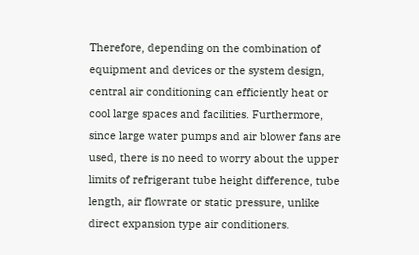Therefore, depending on the combination of equipment and devices or the system design, central air conditioning can efficiently heat or cool large spaces and facilities. Furthermore, since large water pumps and air blower fans are used, there is no need to worry about the upper limits of refrigerant tube height difference, tube length, air flowrate or static pressure, unlike direct expansion type air conditioners.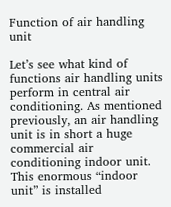Function of air handling unit

Let’s see what kind of functions air handling units perform in central air conditioning. As mentioned previously, an air handling unit is in short a huge commercial air conditioning indoor unit. This enormous “indoor unit” is installed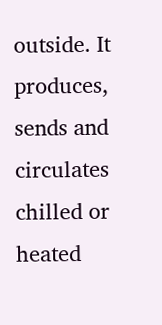outside. It produces, sends and circulates chilled or heated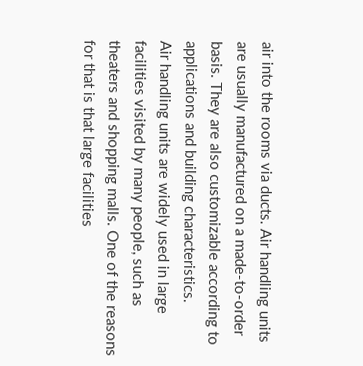air into the rooms via ducts. Air handling units are usually manufactured on a made-to-order basis. They are also customizable according to applications and building characteristics.
Air handling units are widely used in large facilities visited by many people, such as theaters and shopping malls. One of the reasons for that is that large facilities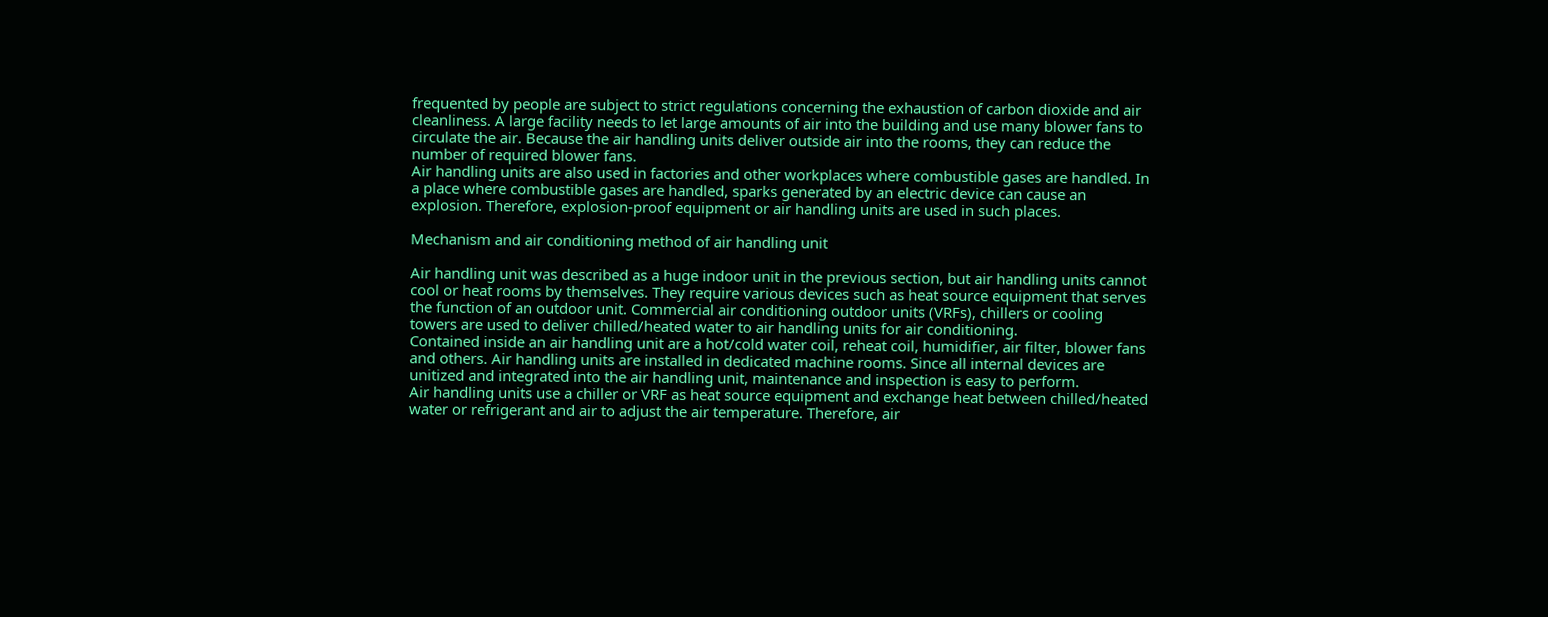frequented by people are subject to strict regulations concerning the exhaustion of carbon dioxide and air cleanliness. A large facility needs to let large amounts of air into the building and use many blower fans to circulate the air. Because the air handling units deliver outside air into the rooms, they can reduce the number of required blower fans.
Air handling units are also used in factories and other workplaces where combustible gases are handled. In a place where combustible gases are handled, sparks generated by an electric device can cause an explosion. Therefore, explosion-proof equipment or air handling units are used in such places.

Mechanism and air conditioning method of air handling unit

Air handling unit was described as a huge indoor unit in the previous section, but air handling units cannot cool or heat rooms by themselves. They require various devices such as heat source equipment that serves the function of an outdoor unit. Commercial air conditioning outdoor units (VRFs), chillers or cooling towers are used to deliver chilled/heated water to air handling units for air conditioning.
Contained inside an air handling unit are a hot/cold water coil, reheat coil, humidifier, air filter, blower fans and others. Air handling units are installed in dedicated machine rooms. Since all internal devices are unitized and integrated into the air handling unit, maintenance and inspection is easy to perform.
Air handling units use a chiller or VRF as heat source equipment and exchange heat between chilled/heated water or refrigerant and air to adjust the air temperature. Therefore, air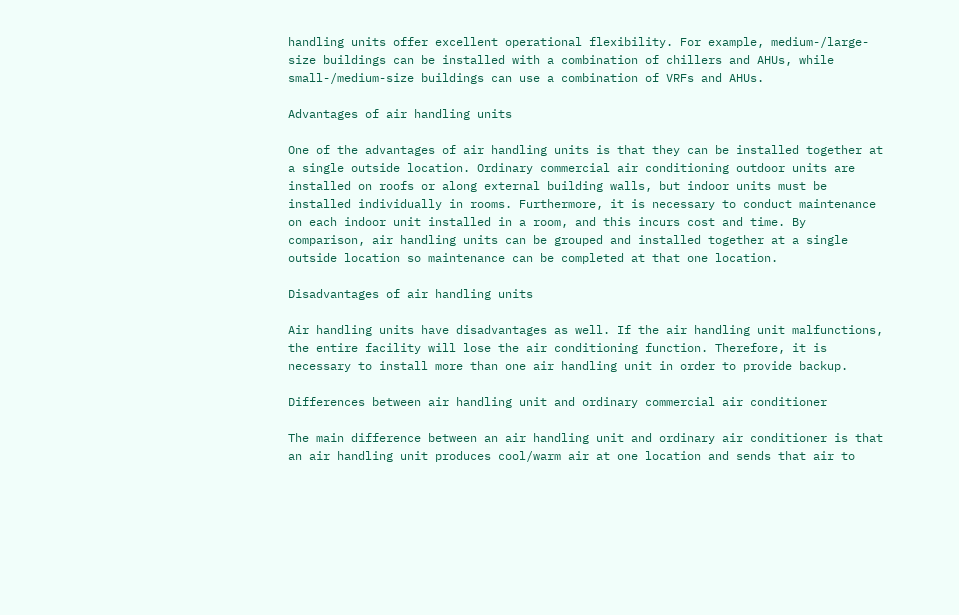handling units offer excellent operational flexibility. For example, medium-/large-size buildings can be installed with a combination of chillers and AHUs, while small-/medium-size buildings can use a combination of VRFs and AHUs.

Advantages of air handling units

One of the advantages of air handling units is that they can be installed together at a single outside location. Ordinary commercial air conditioning outdoor units are installed on roofs or along external building walls, but indoor units must be installed individually in rooms. Furthermore, it is necessary to conduct maintenance on each indoor unit installed in a room, and this incurs cost and time. By comparison, air handling units can be grouped and installed together at a single outside location so maintenance can be completed at that one location.

Disadvantages of air handling units

Air handling units have disadvantages as well. If the air handling unit malfunctions, the entire facility will lose the air conditioning function. Therefore, it is necessary to install more than one air handling unit in order to provide backup.

Differences between air handling unit and ordinary commercial air conditioner

The main difference between an air handling unit and ordinary air conditioner is that an air handling unit produces cool/warm air at one location and sends that air to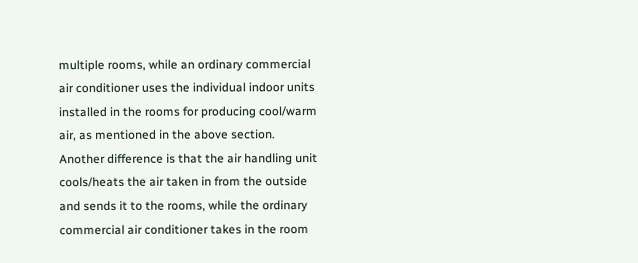multiple rooms, while an ordinary commercial air conditioner uses the individual indoor units installed in the rooms for producing cool/warm air, as mentioned in the above section. Another difference is that the air handling unit cools/heats the air taken in from the outside and sends it to the rooms, while the ordinary commercial air conditioner takes in the room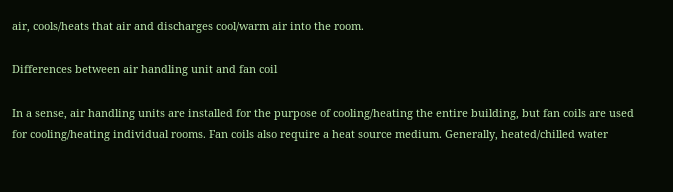air, cools/heats that air and discharges cool/warm air into the room.

Differences between air handling unit and fan coil

In a sense, air handling units are installed for the purpose of cooling/heating the entire building, but fan coils are used for cooling/heating individual rooms. Fan coils also require a heat source medium. Generally, heated/chilled water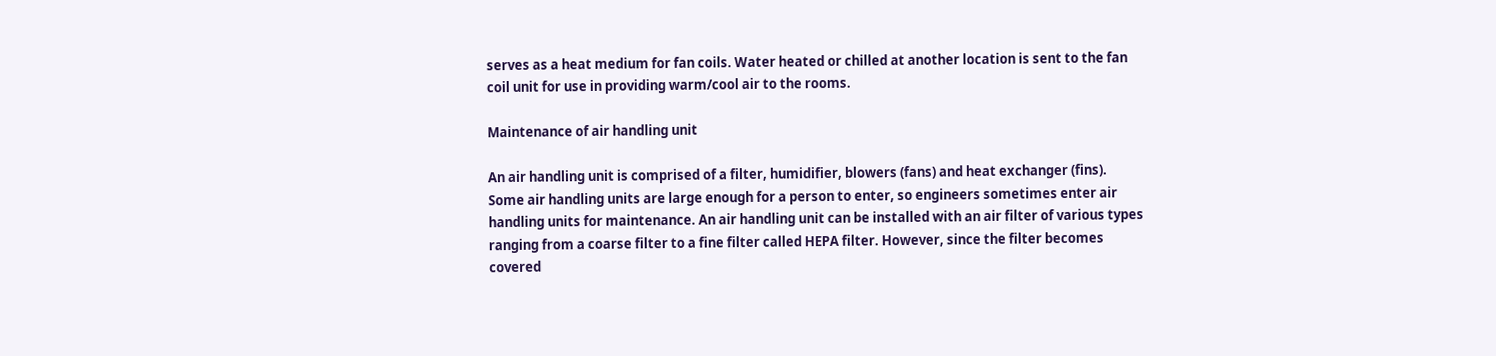serves as a heat medium for fan coils. Water heated or chilled at another location is sent to the fan coil unit for use in providing warm/cool air to the rooms.

Maintenance of air handling unit

An air handling unit is comprised of a filter, humidifier, blowers (fans) and heat exchanger (fins). Some air handling units are large enough for a person to enter, so engineers sometimes enter air handling units for maintenance. An air handling unit can be installed with an air filter of various types ranging from a coarse filter to a fine filter called HEPA filter. However, since the filter becomes covered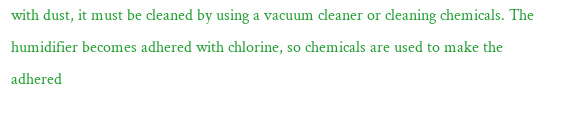with dust, it must be cleaned by using a vacuum cleaner or cleaning chemicals. The humidifier becomes adhered with chlorine, so chemicals are used to make the adhered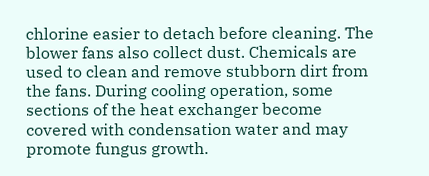chlorine easier to detach before cleaning. The blower fans also collect dust. Chemicals are used to clean and remove stubborn dirt from the fans. During cooling operation, some sections of the heat exchanger become covered with condensation water and may promote fungus growth.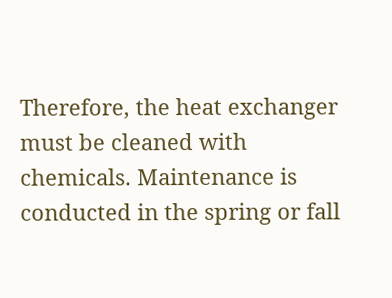Therefore, the heat exchanger must be cleaned with chemicals. Maintenance is conducted in the spring or fall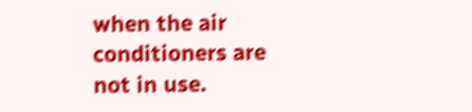when the air conditioners are not in use.